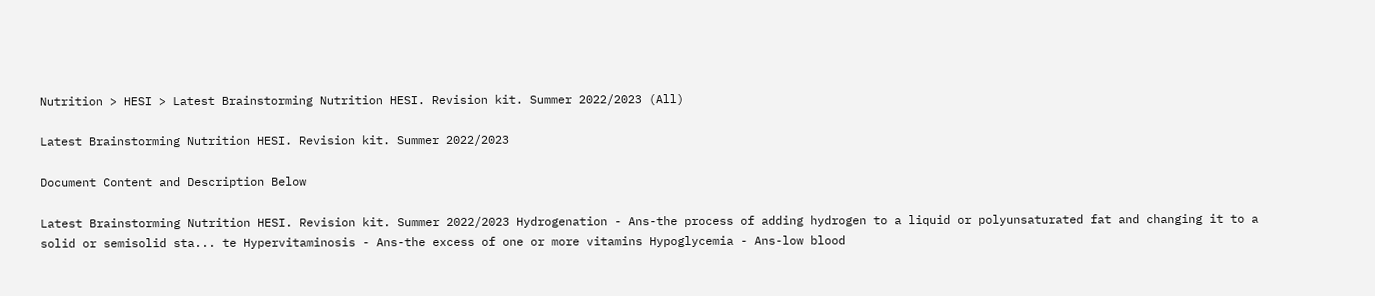Nutrition > HESI > Latest Brainstorming Nutrition HESI. Revision kit. Summer 2022/2023 (All)

Latest Brainstorming Nutrition HESI. Revision kit. Summer 2022/2023

Document Content and Description Below

Latest Brainstorming Nutrition HESI. Revision kit. Summer 2022/2023 Hydrogenation - Ans-the process of adding hydrogen to a liquid or polyunsaturated fat and changing it to a solid or semisolid sta... te Hypervitaminosis - Ans-the excess of one or more vitamins Hypoglycemia - Ans-low blood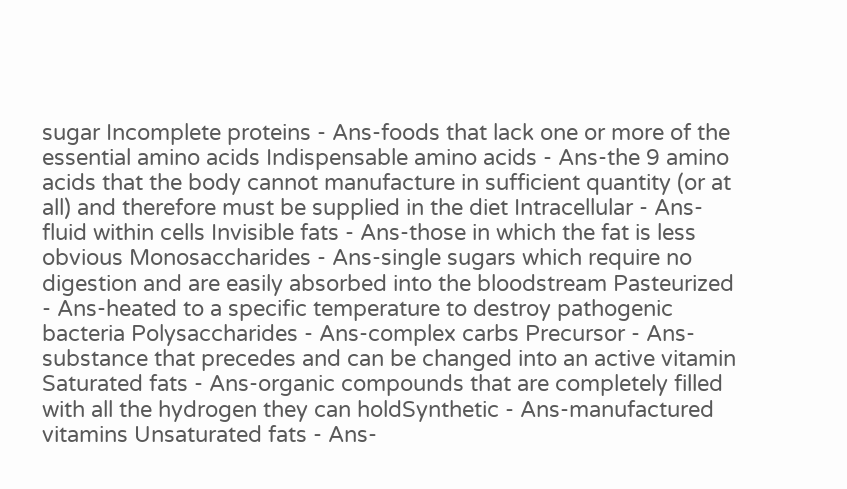sugar Incomplete proteins - Ans-foods that lack one or more of the essential amino acids Indispensable amino acids - Ans-the 9 amino acids that the body cannot manufacture in sufficient quantity (or at all) and therefore must be supplied in the diet Intracellular - Ans-fluid within cells Invisible fats - Ans-those in which the fat is less obvious Monosaccharides - Ans-single sugars which require no digestion and are easily absorbed into the bloodstream Pasteurized - Ans-heated to a specific temperature to destroy pathogenic bacteria Polysaccharides - Ans-complex carbs Precursor - Ans-substance that precedes and can be changed into an active vitamin Saturated fats - Ans-organic compounds that are completely filled with all the hydrogen they can holdSynthetic - Ans-manufactured vitamins Unsaturated fats - Ans-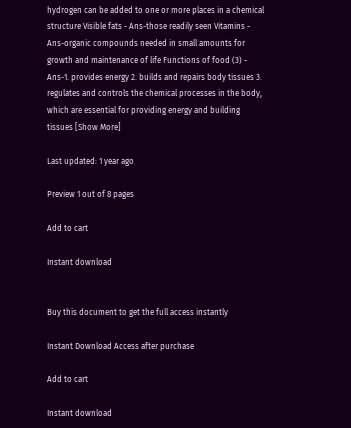hydrogen can be added to one or more places in a chemical structure Visible fats - Ans-those readily seen Vitamins - Ans-organic compounds needed in small amounts for growth and maintenance of life Functions of food (3) - Ans-1. provides energy 2. builds and repairs body tissues 3. regulates and controls the chemical processes in the body, which are essential for providing energy and building tissues [Show More]

Last updated: 1 year ago

Preview 1 out of 8 pages

Add to cart

Instant download


Buy this document to get the full access instantly

Instant Download Access after purchase

Add to cart

Instant download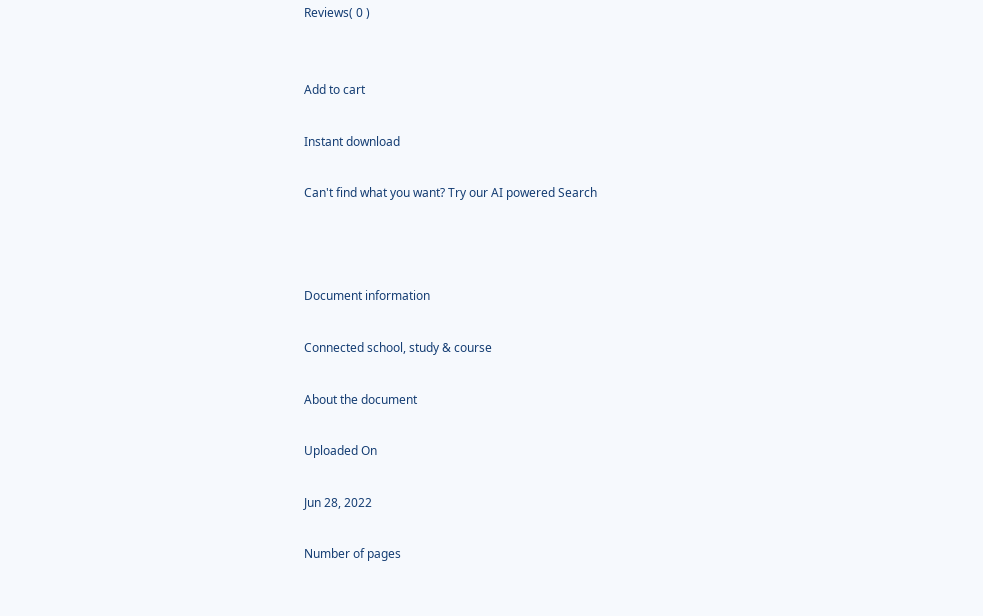Reviews( 0 )


Add to cart

Instant download

Can't find what you want? Try our AI powered Search



Document information

Connected school, study & course

About the document

Uploaded On

Jun 28, 2022

Number of pages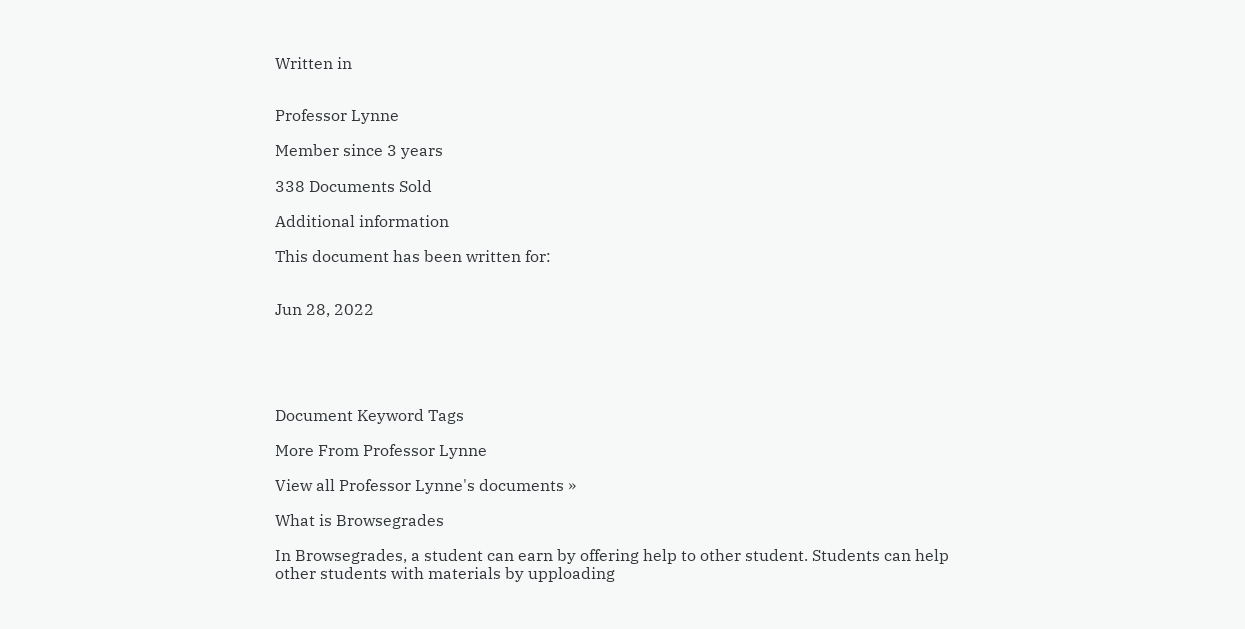Written in


Professor Lynne

Member since 3 years

338 Documents Sold

Additional information

This document has been written for:


Jun 28, 2022





Document Keyword Tags

More From Professor Lynne

View all Professor Lynne's documents »

What is Browsegrades

In Browsegrades, a student can earn by offering help to other student. Students can help other students with materials by upploading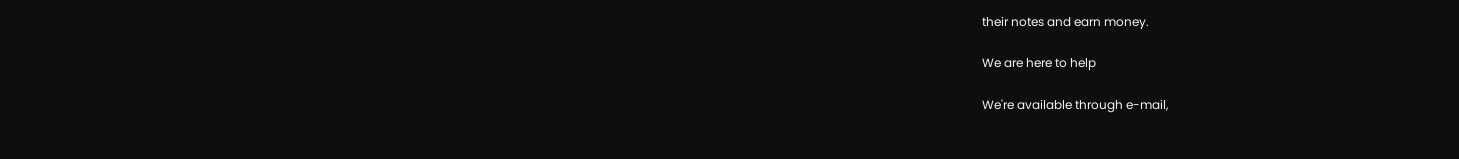their notes and earn money.

We are here to help

We're available through e-mail,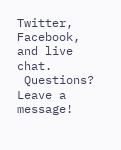Twitter, Facebook, and live chat.
 Questions? Leave a message!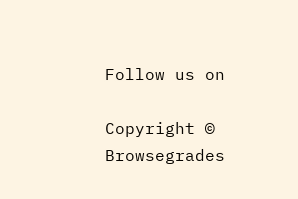Follow us on

Copyright © Browsegrades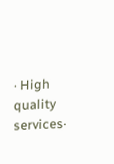· High quality services·